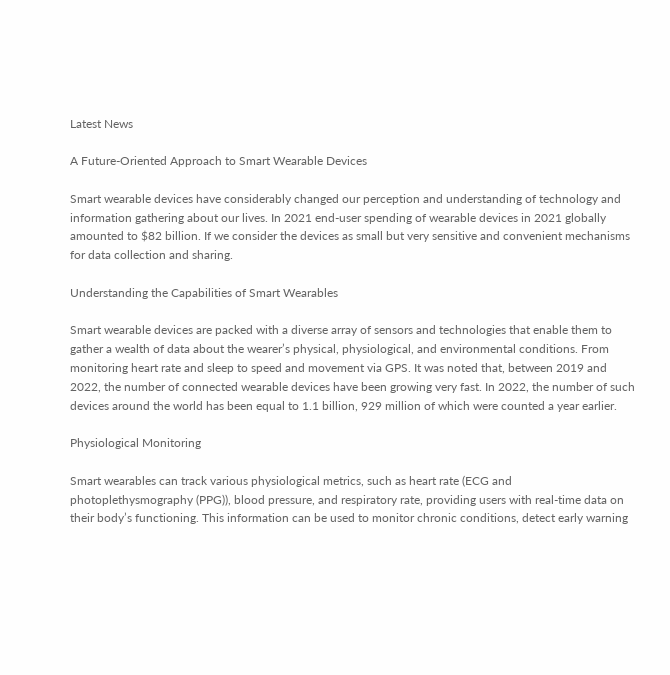Latest News

A Future-Oriented Approach to Smart Wearable Devices

Smart wearable devices have considerably changed our perception and understanding of technology and information gathering about our lives. In 2021 end-user spending of wearable devices in 2021 globally amounted to $82 billion. If we consider the devices as small but very sensitive and convenient mechanisms for data collection and sharing.

Understanding the Capabilities of Smart Wearables

Smart wearable devices are packed with a diverse array of sensors and technologies that enable them to gather a wealth of data about the wearer’s physical, physiological, and environmental conditions. From monitoring heart rate and sleep to speed and movement via GPS. It was noted that, between 2019 and 2022, the number of connected wearable devices have been growing very fast. In 2022, the number of such devices around the world has been equal to 1.1 billion, 929 million of which were counted a year earlier.

Physiological Monitoring

Smart wearables can track various physiological metrics, such as heart rate (ECG and photoplethysmography (PPG)), blood pressure, and respiratory rate, providing users with real-time data on their body’s functioning. This information can be used to monitor chronic conditions, detect early warning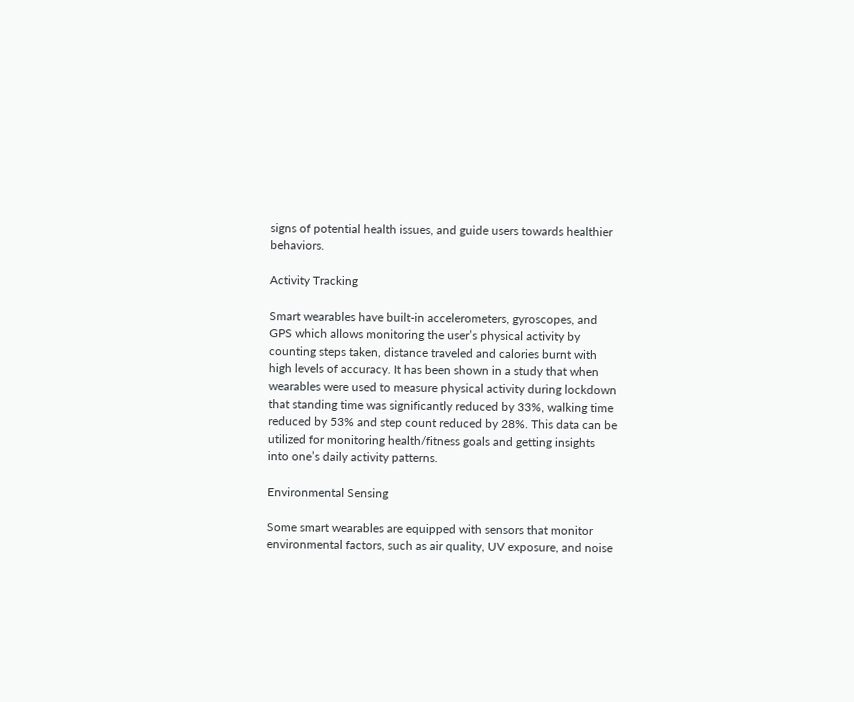signs of potential health issues, and guide users towards healthier behaviors.

Activity Tracking

Smart wearables have built-in accelerometers, gyroscopes, and GPS which allows monitoring the user’s physical activity by counting steps taken, distance traveled and calories burnt with high levels of accuracy. It has been shown in a study that when wearables were used to measure physical activity during lockdown that standing time was significantly reduced by 33%, walking time reduced by 53% and step count reduced by 28%. This data can be utilized for monitoring health/fitness goals and getting insights into one’s daily activity patterns.

Environmental Sensing

Some smart wearables are equipped with sensors that monitor environmental factors, such as air quality, UV exposure, and noise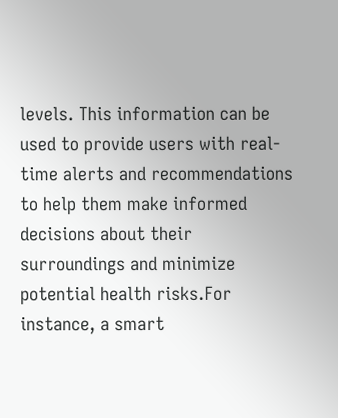levels. This information can be used to provide users with real-time alerts and recommendations to help them make informed decisions about their surroundings and minimize potential health risks.For instance, a smart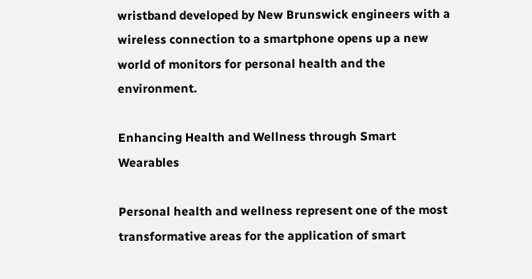wristband developed by New Brunswick engineers with a wireless connection to a smartphone opens up a new world of monitors for personal health and the environment.

Enhancing Health and Wellness through Smart Wearables

Personal health and wellness represent one of the most transformative areas for the application of smart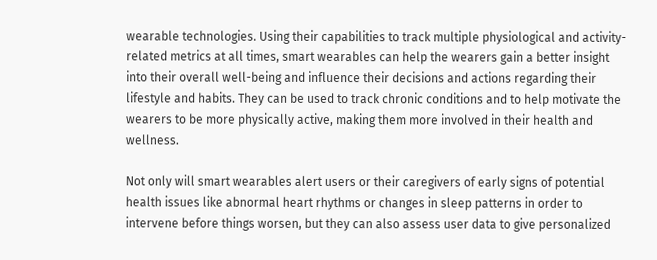wearable technologies. Using their capabilities to track multiple physiological and activity-related metrics at all times, smart wearables can help the wearers gain a better insight into their overall well-being and influence their decisions and actions regarding their lifestyle and habits. They can be used to track chronic conditions and to help motivate the wearers to be more physically active, making them more involved in their health and wellness.

Not only will smart wearables alert users or their caregivers of early signs of potential health issues like abnormal heart rhythms or changes in sleep patterns in order to intervene before things worsen, but they can also assess user data to give personalized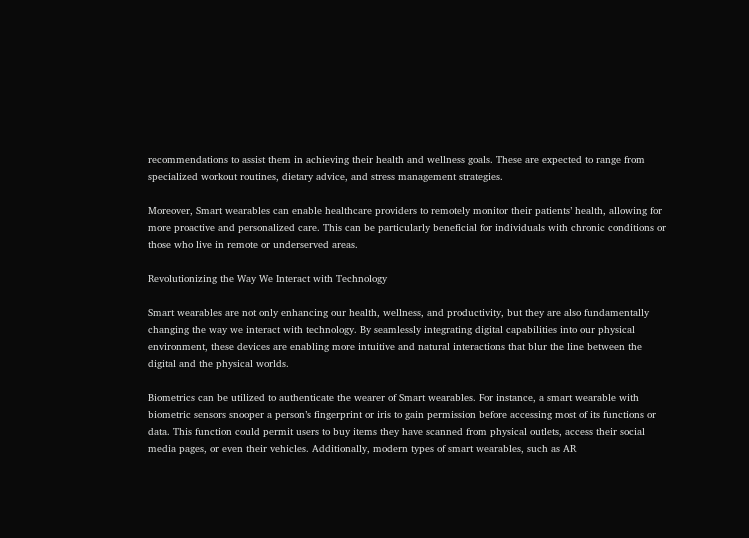recommendations to assist them in achieving their health and wellness goals. These are expected to range from specialized workout routines, dietary advice, and stress management strategies.

Moreover, Smart wearables can enable healthcare providers to remotely monitor their patients’ health, allowing for more proactive and personalized care. This can be particularly beneficial for individuals with chronic conditions or those who live in remote or underserved areas.

Revolutionizing the Way We Interact with Technology

Smart wearables are not only enhancing our health, wellness, and productivity, but they are also fundamentally changing the way we interact with technology. By seamlessly integrating digital capabilities into our physical environment, these devices are enabling more intuitive and natural interactions that blur the line between the digital and the physical worlds.

Biometrics can be utilized to authenticate the wearer of Smart wearables. For instance, a smart wearable with biometric sensors snooper a person’s fingerprint or iris to gain permission before accessing most of its functions or data. This function could permit users to buy items they have scanned from physical outlets, access their social media pages, or even their vehicles. Additionally, modern types of smart wearables, such as AR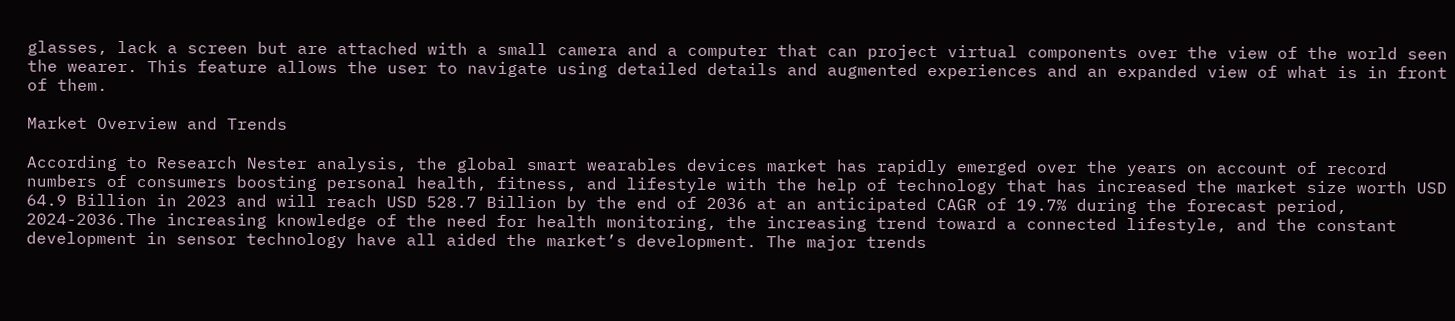glasses, lack a screen but are attached with a small camera and a computer that can project virtual components over the view of the world seen the wearer. This feature allows the user to navigate using detailed details and augmented experiences and an expanded view of what is in front of them.

Market Overview and Trends

According to Research Nester analysis, the global smart wearables devices market has rapidly emerged over the years on account of record numbers of consumers boosting personal health, fitness, and lifestyle with the help of technology that has increased the market size worth USD 64.9 Billion in 2023 and will reach USD 528.7 Billion by the end of 2036 at an anticipated CAGR of 19.7% during the forecast period, 2024-2036.The increasing knowledge of the need for health monitoring, the increasing trend toward a connected lifestyle, and the constant development in sensor technology have all aided the market’s development. The major trends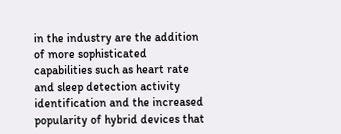in the industry are the addition of more sophisticated capabilities such as heart rate and sleep detection activity identification and the increased popularity of hybrid devices that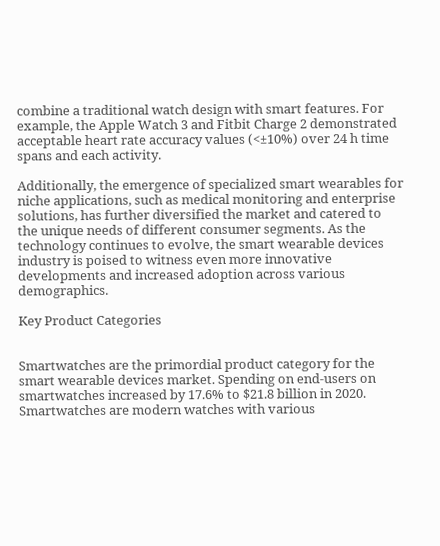combine a traditional watch design with smart features. For example, the Apple Watch 3 and Fitbit Charge 2 demonstrated acceptable heart rate accuracy values (<±10%) over 24 h time spans and each activity.

Additionally, the emergence of specialized smart wearables for niche applications, such as medical monitoring and enterprise solutions, has further diversified the market and catered to the unique needs of different consumer segments. As the technology continues to evolve, the smart wearable devices industry is poised to witness even more innovative developments and increased adoption across various demographics.

Key Product Categories


Smartwatches are the primordial product category for the smart wearable devices market. Spending on end-users on smartwatches increased by 17.6% to $21.8 billion in 2020. Smartwatches are modern watches with various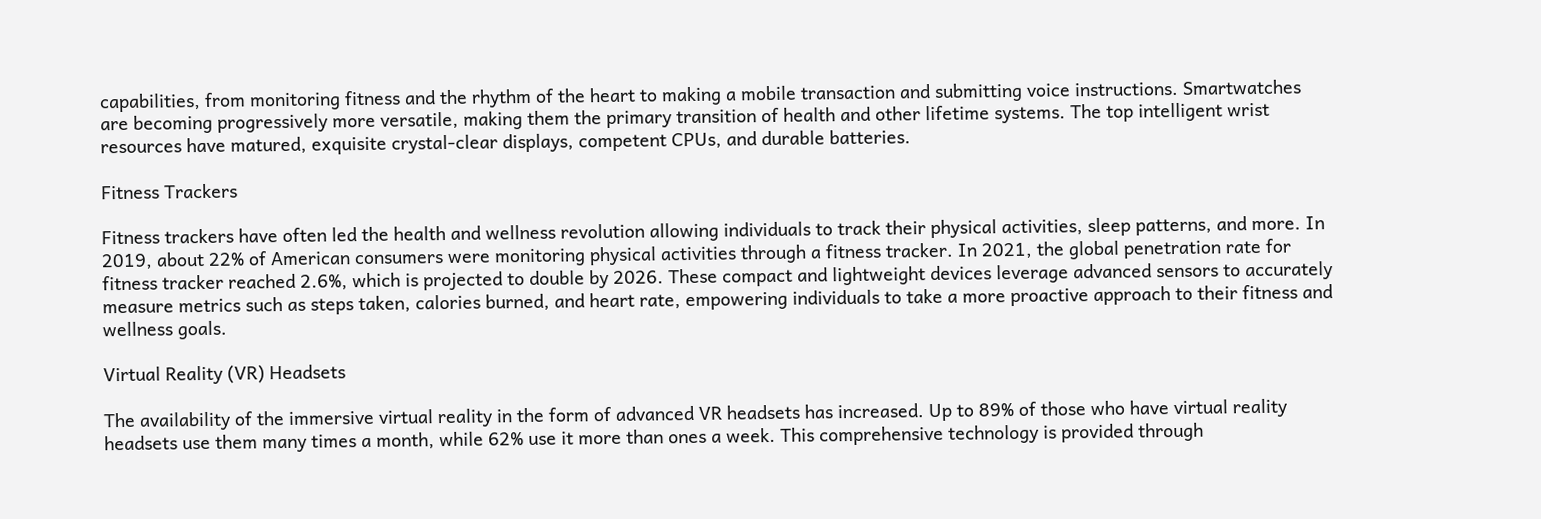capabilities, from monitoring fitness and the rhythm of the heart to making a mobile transaction and submitting voice instructions. Smartwatches are becoming progressively more versatile, making them the primary transition of health and other lifetime systems. The top intelligent wrist resources have matured, exquisite crystal-clear displays, competent CPUs, and durable batteries.

Fitness Trackers

Fitness trackers have often led the health and wellness revolution allowing individuals to track their physical activities, sleep patterns, and more. In 2019, about 22% of American consumers were monitoring physical activities through a fitness tracker. In 2021, the global penetration rate for fitness tracker reached 2.6%, which is projected to double by 2026. These compact and lightweight devices leverage advanced sensors to accurately measure metrics such as steps taken, calories burned, and heart rate, empowering individuals to take a more proactive approach to their fitness and wellness goals.

Virtual Reality (VR) Headsets

The availability of the immersive virtual reality in the form of advanced VR headsets has increased. Up to 89% of those who have virtual reality headsets use them many times a month, while 62% use it more than ones a week. This comprehensive technology is provided through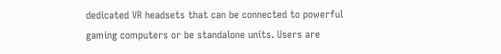dedicated VR headsets that can be connected to powerful gaming computers or be standalone units. Users are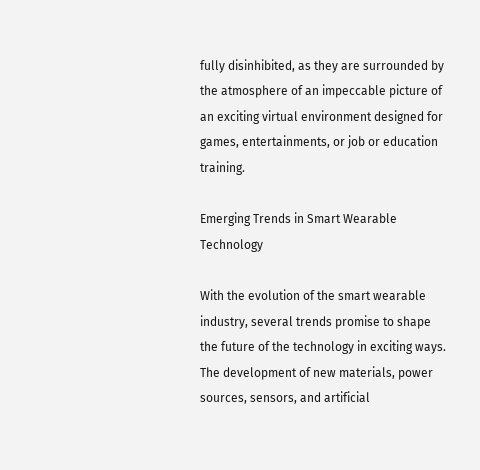fully disinhibited, as they are surrounded by the atmosphere of an impeccable picture of an exciting virtual environment designed for games, entertainments, or job or education training.

Emerging Trends in Smart Wearable Technology

With the evolution of the smart wearable industry, several trends promise to shape the future of the technology in exciting ways. The development of new materials, power sources, sensors, and artificial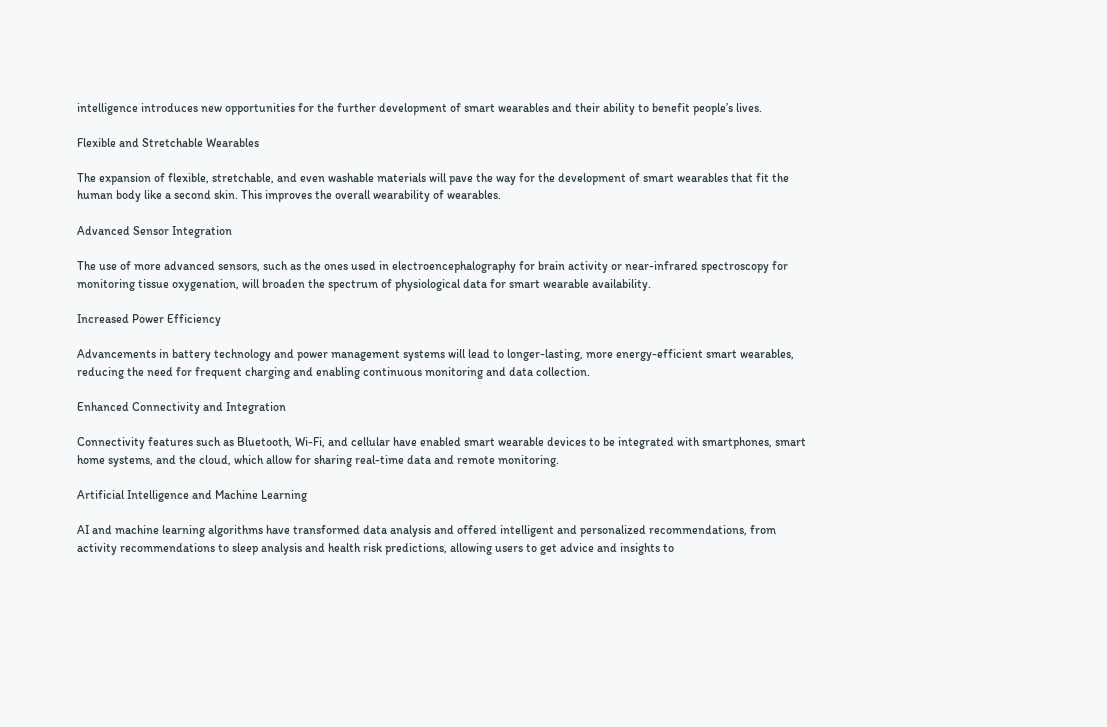intelligence introduces new opportunities for the further development of smart wearables and their ability to benefit people’s lives.

Flexible and Stretchable Wearables

The expansion of flexible, stretchable, and even washable materials will pave the way for the development of smart wearables that fit the human body like a second skin. This improves the overall wearability of wearables.

Advanced Sensor Integration

The use of more advanced sensors, such as the ones used in electroencephalography for brain activity or near-infrared spectroscopy for monitoring tissue oxygenation, will broaden the spectrum of physiological data for smart wearable availability.

Increased Power Efficiency

Advancements in battery technology and power management systems will lead to longer-lasting, more energy-efficient smart wearables, reducing the need for frequent charging and enabling continuous monitoring and data collection.

Enhanced Connectivity and Integration

Connectivity features such as Bluetooth, Wi-Fi, and cellular have enabled smart wearable devices to be integrated with smartphones, smart home systems, and the cloud, which allow for sharing real-time data and remote monitoring.

Artificial Intelligence and Machine Learning

AI and machine learning algorithms have transformed data analysis and offered intelligent and personalized recommendations, from activity recommendations to sleep analysis and health risk predictions, allowing users to get advice and insights to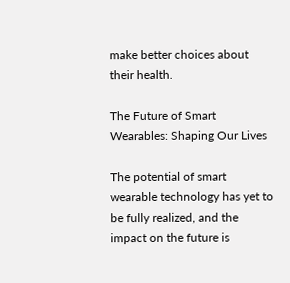make better choices about their health.

The Future of Smart Wearables: Shaping Our Lives

The potential of smart wearable technology has yet to be fully realized, and the impact on the future is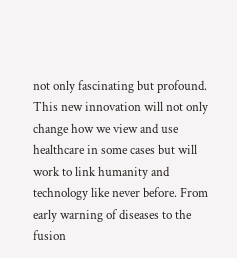not only fascinating but profound. This new innovation will not only change how we view and use healthcare in some cases but will work to link humanity and technology like never before. From early warning of diseases to the fusion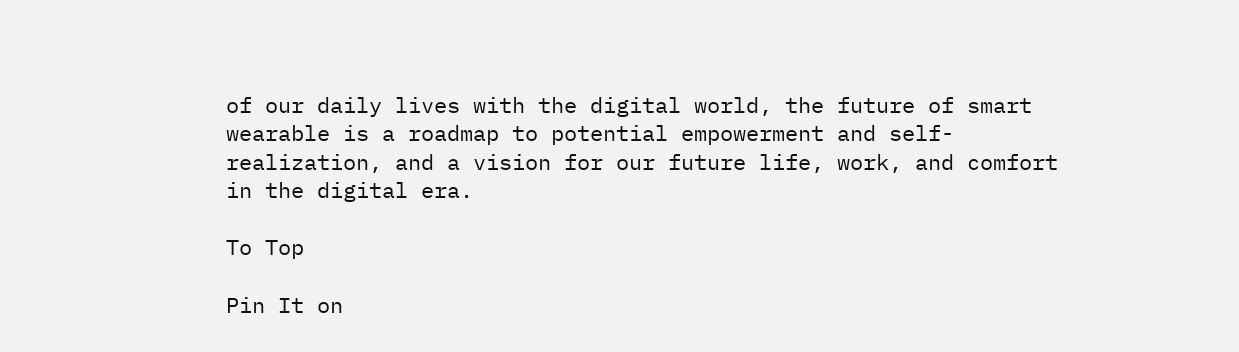of our daily lives with the digital world, the future of smart wearable is a roadmap to potential empowerment and self-realization, and a vision for our future life, work, and comfort in the digital era.

To Top

Pin It on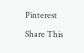Pinterest

Share This